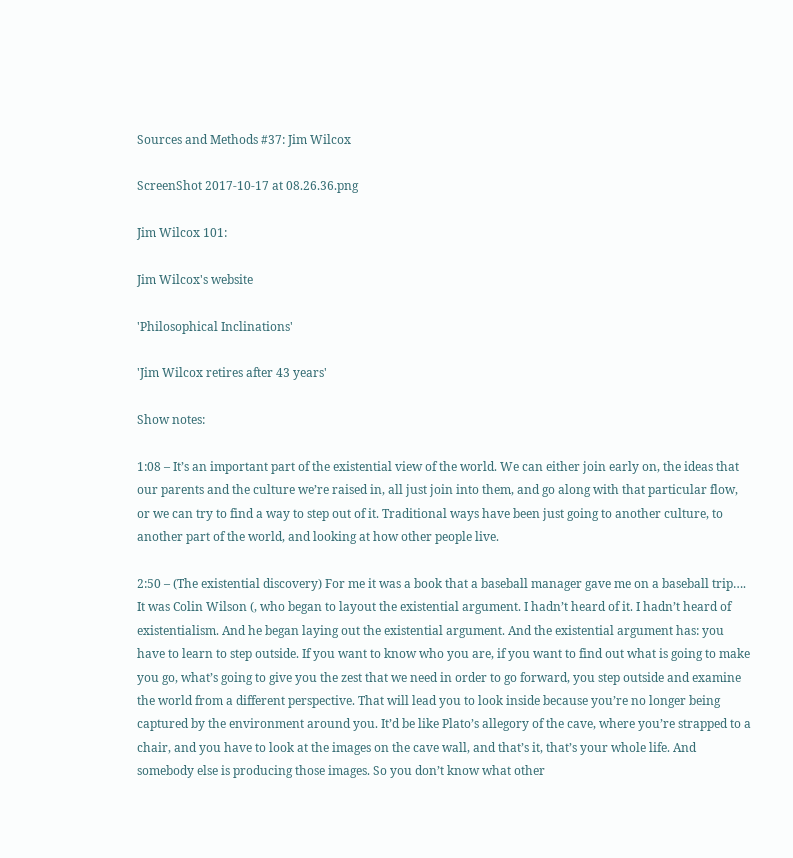Sources and Methods #37: Jim Wilcox

ScreenShot 2017-10-17 at 08.26.36.png

Jim Wilcox 101:

Jim Wilcox's website

'Philosophical Inclinations'

'Jim Wilcox retires after 43 years'

Show notes:

1:08 – It’s an important part of the existential view of the world. We can either join early on, the ideas that our parents and the culture we’re raised in, all just join into them, and go along with that particular flow, or we can try to find a way to step out of it. Traditional ways have been just going to another culture, to another part of the world, and looking at how other people live.

2:50 – (The existential discovery) For me it was a book that a baseball manager gave me on a baseball trip…. It was Colin Wilson (, who began to layout the existential argument. I hadn’t heard of it. I hadn’t heard of existentialism. And he began laying out the existential argument. And the existential argument has: you have to learn to step outside. If you want to know who you are, if you want to find out what is going to make you go, what’s going to give you the zest that we need in order to go forward, you step outside and examine the world from a different perspective. That will lead you to look inside because you’re no longer being captured by the environment around you. It’d be like Plato’s allegory of the cave, where you’re strapped to a chair, and you have to look at the images on the cave wall, and that’s it, that’s your whole life. And somebody else is producing those images. So you don’t know what other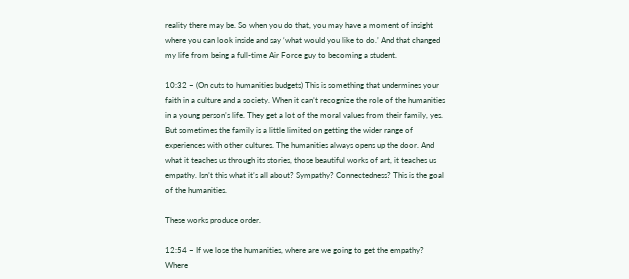reality there may be. So when you do that, you may have a moment of insight where you can look inside and say ‘what would you like to do.’ And that changed my life from being a full-time Air Force guy to becoming a student.

10:32 – (On cuts to humanities budgets) This is something that undermines your faith in a culture and a society. When it can’t recognize the role of the humanities in a young person’s life. They get a lot of the moral values from their family, yes. But sometimes the family is a little limited on getting the wider range of experiences with other cultures. The humanities always opens up the door. And what it teaches us through its stories, those beautiful works of art, it teaches us empathy. Isn’t this what it’s all about? Sympathy? Connectedness? This is the goal of the humanities.

These works produce order.

12:54 – If we lose the humanities, where are we going to get the empathy? Where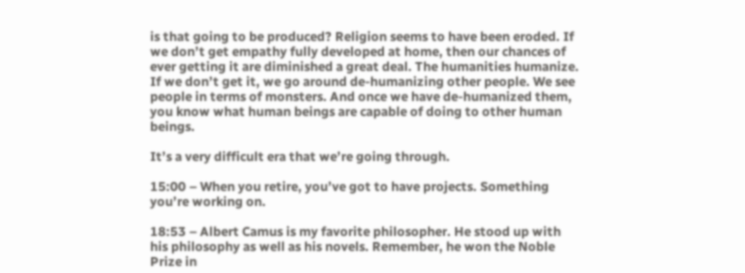is that going to be produced? Religion seems to have been eroded. If we don’t get empathy fully developed at home, then our chances of ever getting it are diminished a great deal. The humanities humanize. If we don’t get it, we go around de-humanizing other people. We see people in terms of monsters. And once we have de-humanized them, you know what human beings are capable of doing to other human beings.

It’s a very difficult era that we’re going through.

15:00 – When you retire, you’ve got to have projects. Something you’re working on.

18:53 – Albert Camus is my favorite philosopher. He stood up with his philosophy as well as his novels. Remember, he won the Noble Prize in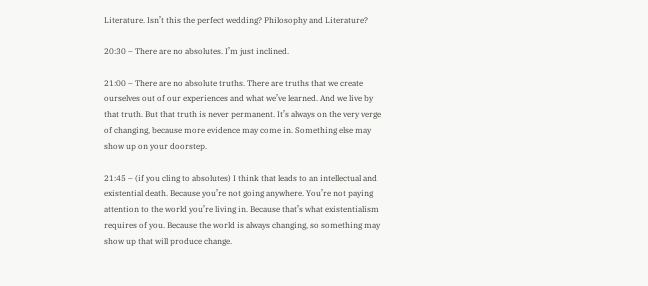Literature. Isn’t this the perfect wedding? Philosophy and Literature?

20:30 – There are no absolutes. I’m just inclined.

21:00 – There are no absolute truths. There are truths that we create ourselves out of our experiences and what we’ve learned. And we live by that truth. But that truth is never permanent. It’s always on the very verge of changing, because more evidence may come in. Something else may show up on your doorstep.

21:45 – (if you cling to absolutes) I think that leads to an intellectual and existential death. Because you’re not going anywhere. You’re not paying attention to the world you’re living in. Because that’s what existentialism requires of you. Because the world is always changing, so something may show up that will produce change.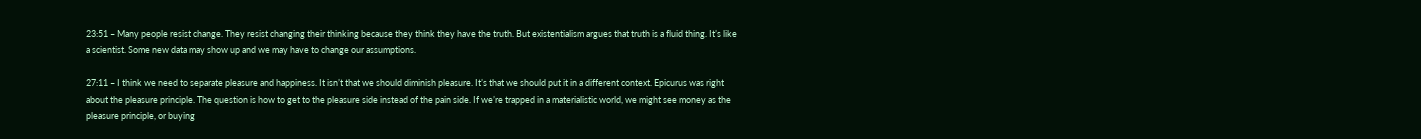23:51 – Many people resist change. They resist changing their thinking because they think they have the truth. But existentialism argues that truth is a fluid thing. It’s like a scientist. Some new data may show up and we may have to change our assumptions.

27:11 – I think we need to separate pleasure and happiness. It isn’t that we should diminish pleasure. It’s that we should put it in a different context. Epicurus was right about the pleasure principle. The question is how to get to the pleasure side instead of the pain side. If we’re trapped in a materialistic world, we might see money as the pleasure principle, or buying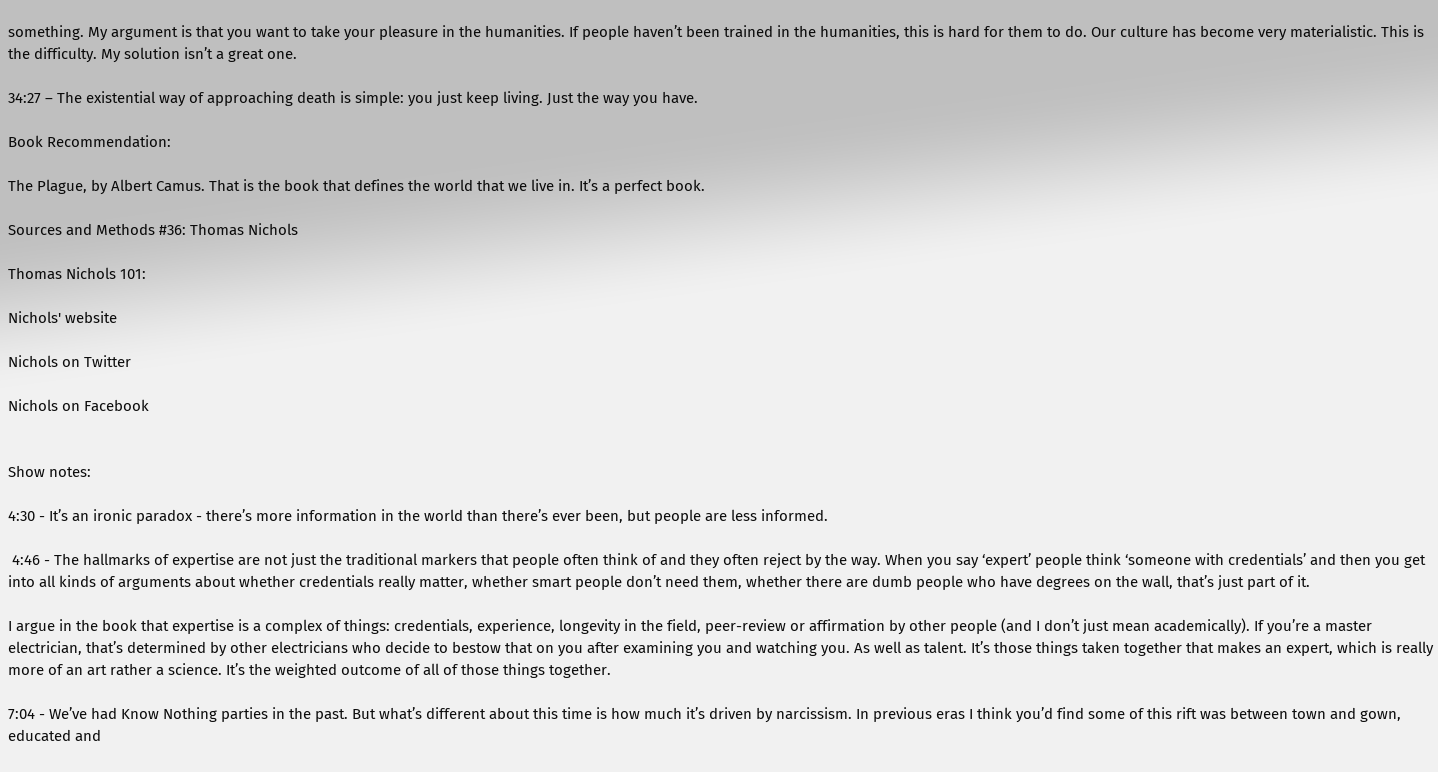something. My argument is that you want to take your pleasure in the humanities. If people haven’t been trained in the humanities, this is hard for them to do. Our culture has become very materialistic. This is the difficulty. My solution isn’t a great one.

34:27 – The existential way of approaching death is simple: you just keep living. Just the way you have.

Book Recommendation:

The Plague, by Albert Camus. That is the book that defines the world that we live in. It’s a perfect book.

Sources and Methods #36: Thomas Nichols

Thomas Nichols 101:

Nichols' website

Nichols on Twitter

Nichols on Facebook


Show notes:

4:30 - It’s an ironic paradox - there’s more information in the world than there’s ever been, but people are less informed.

 4:46 - The hallmarks of expertise are not just the traditional markers that people often think of and they often reject by the way. When you say ‘expert’ people think ‘someone with credentials’ and then you get into all kinds of arguments about whether credentials really matter, whether smart people don’t need them, whether there are dumb people who have degrees on the wall, that’s just part of it.

I argue in the book that expertise is a complex of things: credentials, experience, longevity in the field, peer-review or affirmation by other people (and I don’t just mean academically). If you’re a master electrician, that’s determined by other electricians who decide to bestow that on you after examining you and watching you. As well as talent. It’s those things taken together that makes an expert, which is really more of an art rather a science. It’s the weighted outcome of all of those things together.

7:04 - We’ve had Know Nothing parties in the past. But what’s different about this time is how much it’s driven by narcissism. In previous eras I think you’d find some of this rift was between town and gown, educated and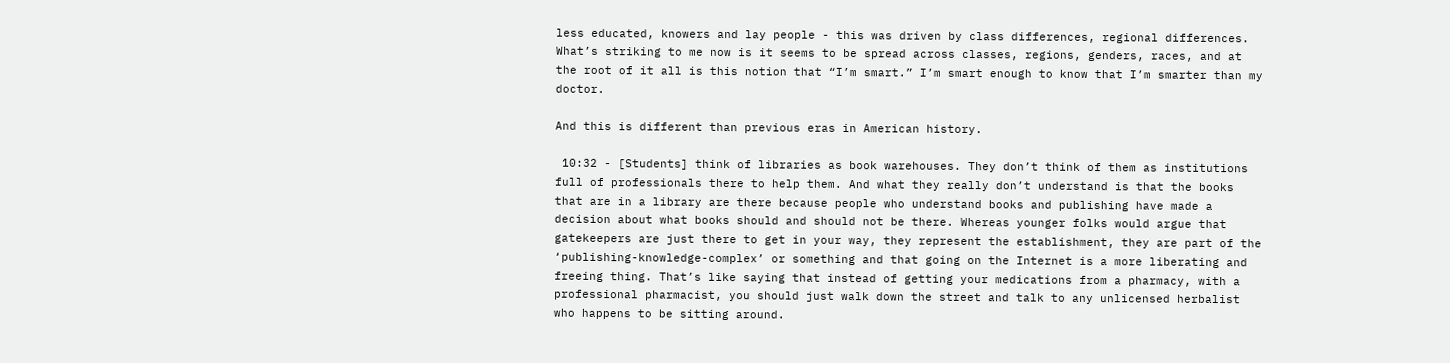less educated, knowers and lay people - this was driven by class differences, regional differences. What’s striking to me now is it seems to be spread across classes, regions, genders, races, and at the root of it all is this notion that “I’m smart.” I’m smart enough to know that I’m smarter than my doctor.

And this is different than previous eras in American history.

 10:32 - [Students] think of libraries as book warehouses. They don’t think of them as institutions full of professionals there to help them. And what they really don’t understand is that the books that are in a library are there because people who understand books and publishing have made a decision about what books should and should not be there. Whereas younger folks would argue that gatekeepers are just there to get in your way, they represent the establishment, they are part of the ‘publishing-knowledge-complex’ or something and that going on the Internet is a more liberating and freeing thing. That’s like saying that instead of getting your medications from a pharmacy, with a professional pharmacist, you should just walk down the street and talk to any unlicensed herbalist who happens to be sitting around.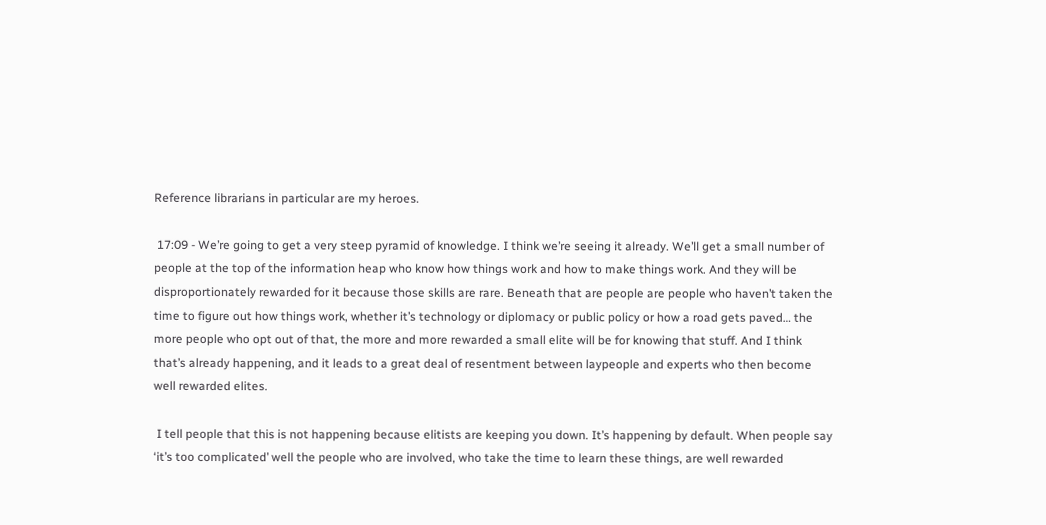Reference librarians in particular are my heroes.

 17:09 - We’re going to get a very steep pyramid of knowledge. I think we’re seeing it already. We’ll get a small number of people at the top of the information heap who know how things work and how to make things work. And they will be disproportionately rewarded for it because those skills are rare. Beneath that are people are people who haven’t taken the time to figure out how things work, whether it’s technology or diplomacy or public policy or how a road gets paved… the more people who opt out of that, the more and more rewarded a small elite will be for knowing that stuff. And I think that’s already happening, and it leads to a great deal of resentment between laypeople and experts who then become well rewarded elites.

 I tell people that this is not happening because elitists are keeping you down. It’s happening by default. When people say ‘it’s too complicated’ well the people who are involved, who take the time to learn these things, are well rewarded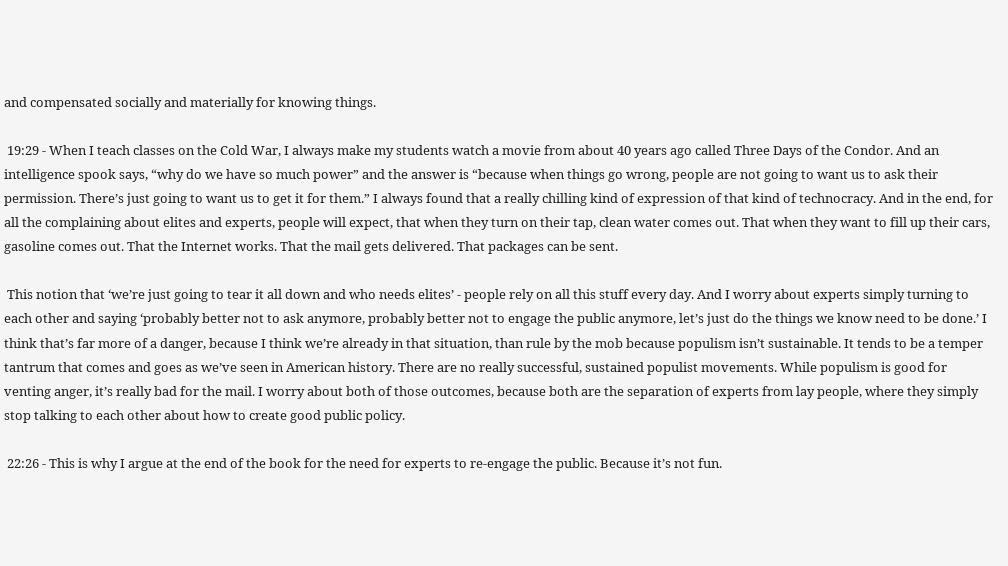and compensated socially and materially for knowing things.

 19:29 - When I teach classes on the Cold War, I always make my students watch a movie from about 40 years ago called Three Days of the Condor. And an intelligence spook says, “why do we have so much power” and the answer is “because when things go wrong, people are not going to want us to ask their permission. There’s just going to want us to get it for them.” I always found that a really chilling kind of expression of that kind of technocracy. And in the end, for all the complaining about elites and experts, people will expect, that when they turn on their tap, clean water comes out. That when they want to fill up their cars, gasoline comes out. That the Internet works. That the mail gets delivered. That packages can be sent.

 This notion that ‘we’re just going to tear it all down and who needs elites’ - people rely on all this stuff every day. And I worry about experts simply turning to each other and saying ‘probably better not to ask anymore, probably better not to engage the public anymore, let’s just do the things we know need to be done.’ I think that’s far more of a danger, because I think we’re already in that situation, than rule by the mob because populism isn’t sustainable. It tends to be a temper tantrum that comes and goes as we’ve seen in American history. There are no really successful, sustained populist movements. While populism is good for venting anger, it’s really bad for the mail. I worry about both of those outcomes, because both are the separation of experts from lay people, where they simply stop talking to each other about how to create good public policy.

 22:26 - This is why I argue at the end of the book for the need for experts to re-engage the public. Because it’s not fun.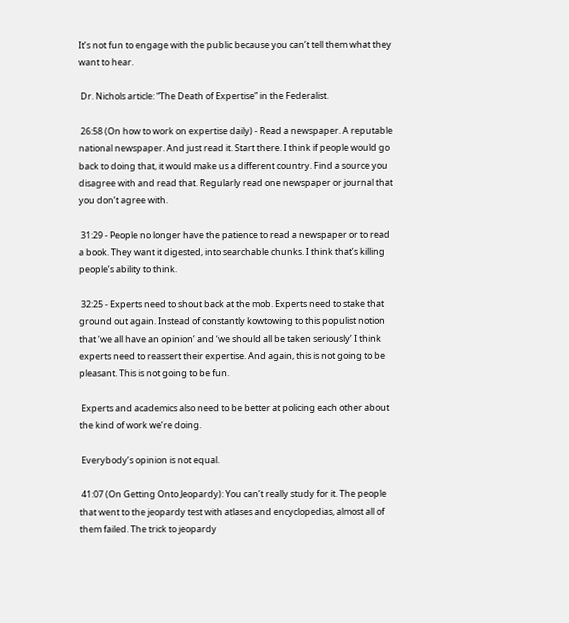It’s not fun to engage with the public because you can’t tell them what they want to hear.

 Dr. Nichols article: “The Death of Expertise” in the Federalist.

 26:58 (On how to work on expertise daily) - Read a newspaper. A reputable national newspaper. And just read it. Start there. I think if people would go back to doing that, it would make us a different country. Find a source you disagree with and read that. Regularly read one newspaper or journal that you don’t agree with.

 31:29 - People no longer have the patience to read a newspaper or to read a book. They want it digested, into searchable chunks. I think that’s killing people’s ability to think.

 32:25 - Experts need to shout back at the mob. Experts need to stake that ground out again. Instead of constantly kowtowing to this populist notion that ‘we all have an opinion’ and ‘we should all be taken seriously’ I think experts need to reassert their expertise. And again, this is not going to be pleasant. This is not going to be fun.

 Experts and academics also need to be better at policing each other about the kind of work we’re doing.

 Everybody’s opinion is not equal.

 41:07 (On Getting Onto Jeopardy): You can’t really study for it. The people that went to the jeopardy test with atlases and encyclopedias, almost all of them failed. The trick to jeopardy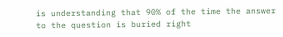is understanding that 90% of the time the answer to the question is buried right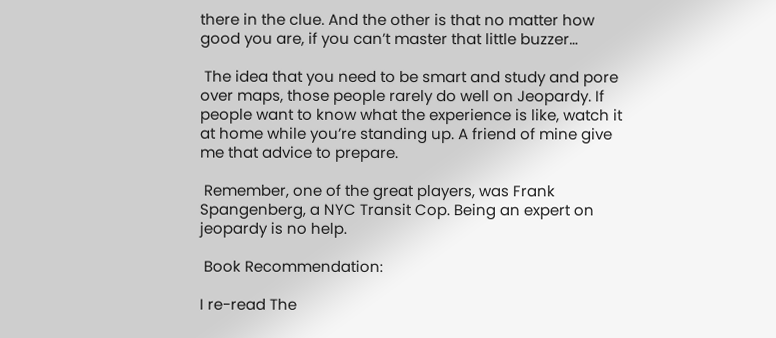there in the clue. And the other is that no matter how good you are, if you can’t master that little buzzer…

 The idea that you need to be smart and study and pore over maps, those people rarely do well on Jeopardy. If people want to know what the experience is like, watch it at home while you’re standing up. A friend of mine give me that advice to prepare.

 Remember, one of the great players, was Frank Spangenberg, a NYC Transit Cop. Being an expert on jeopardy is no help.

 Book Recommendation:

I re-read The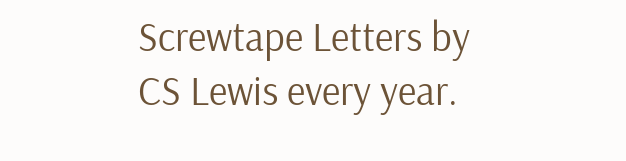Screwtape Letters by CS Lewis every year.